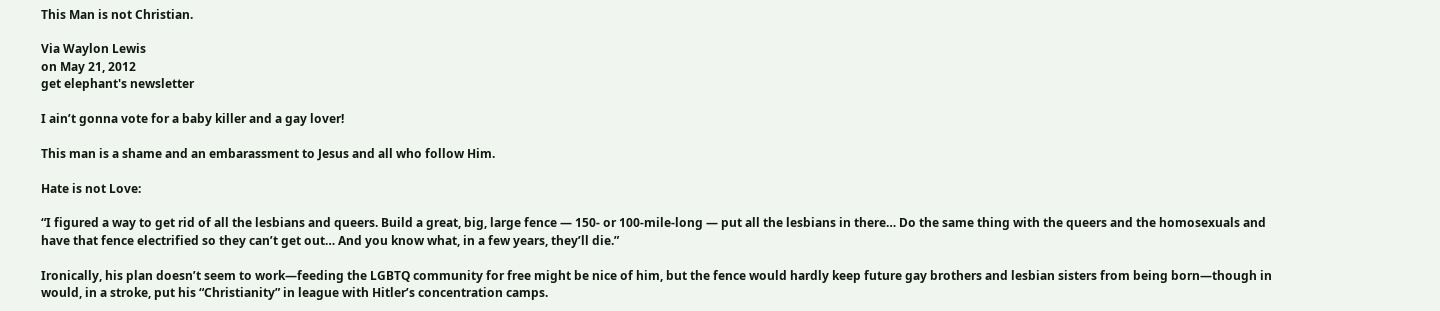This Man is not Christian.

Via Waylon Lewis
on May 21, 2012
get elephant's newsletter

I ain’t gonna vote for a baby killer and a gay lover!

This man is a shame and an embarassment to Jesus and all who follow Him.

Hate is not Love:

“I figured a way to get rid of all the lesbians and queers. Build a great, big, large fence — 150- or 100-mile-long — put all the lesbians in there… Do the same thing with the queers and the homosexuals and have that fence electrified so they can’t get out… And you know what, in a few years, they’ll die.”

Ironically, his plan doesn’t seem to work—feeding the LGBTQ community for free might be nice of him, but the fence would hardly keep future gay brothers and lesbian sisters from being born—though in would, in a stroke, put his “Christianity” in league with Hitler’s concentration camps.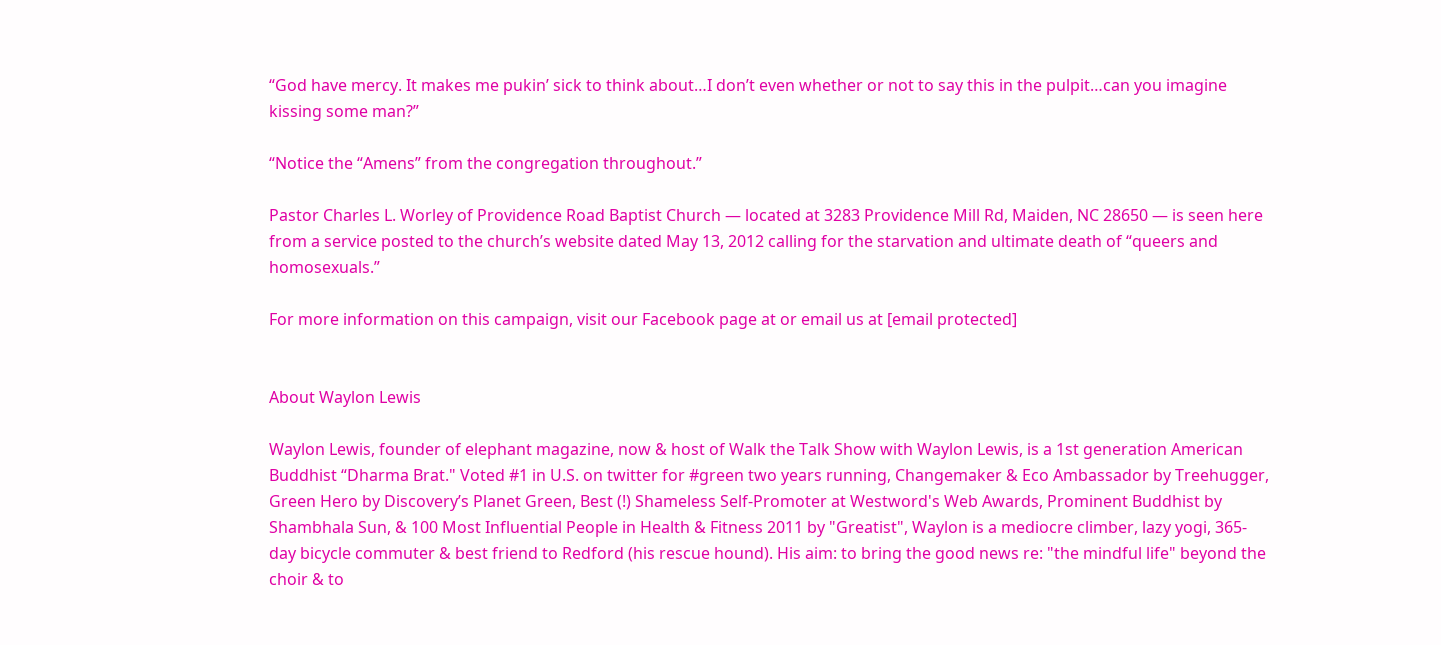“God have mercy. It makes me pukin’ sick to think about…I don’t even whether or not to say this in the pulpit…can you imagine kissing some man?”

“Notice the “Amens” from the congregation throughout.”

Pastor Charles L. Worley of Providence Road Baptist Church — located at 3283 Providence Mill Rd, Maiden, NC 28650 — is seen here from a service posted to the church’s website dated May 13, 2012 calling for the starvation and ultimate death of “queers and homosexuals.”

For more information on this campaign, visit our Facebook page at or email us at [email protected]


About Waylon Lewis

Waylon Lewis, founder of elephant magazine, now & host of Walk the Talk Show with Waylon Lewis, is a 1st generation American Buddhist “Dharma Brat." Voted #1 in U.S. on twitter for #green two years running, Changemaker & Eco Ambassador by Treehugger, Green Hero by Discovery’s Planet Green, Best (!) Shameless Self-Promoter at Westword's Web Awards, Prominent Buddhist by Shambhala Sun, & 100 Most Influential People in Health & Fitness 2011 by "Greatist", Waylon is a mediocre climber, lazy yogi, 365-day bicycle commuter & best friend to Redford (his rescue hound). His aim: to bring the good news re: "the mindful life" beyond the choir & to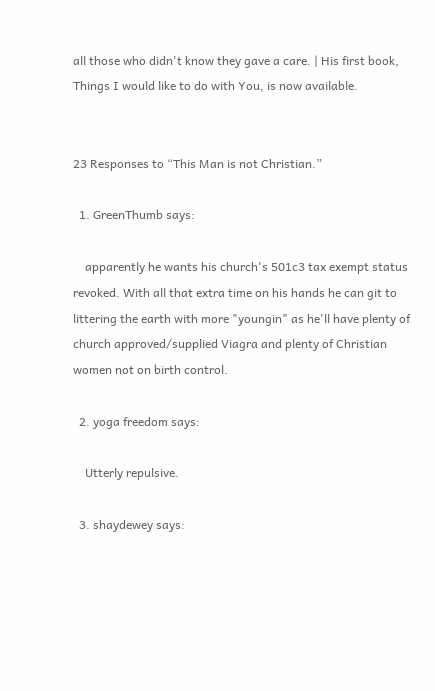all those who didn't know they gave a care. | His first book, Things I would like to do with You, is now available.


23 Responses to “This Man is not Christian.”

  1. GreenThumb says:

    apparently he wants his church's 501c3 tax exempt status revoked. With all that extra time on his hands he can git to littering the earth with more "youngin" as he'll have plenty of church approved/supplied Viagra and plenty of Christian women not on birth control.

  2. yoga freedom says:

    Utterly repulsive.

  3. shaydewey says: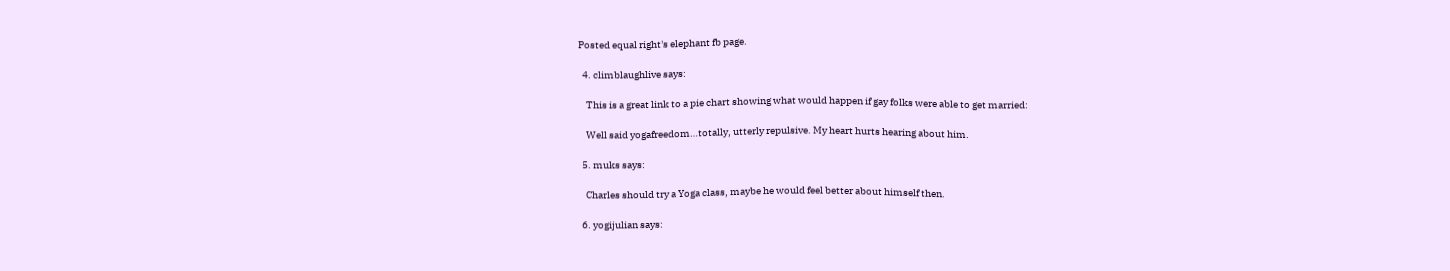Posted equal right's elephant fb page.

  4. climblaughlive says:

    This is a great link to a pie chart showing what would happen if gay folks were able to get married:

    Well said yogafreedom…totally, utterly repulsive. My heart hurts hearing about him.

  5. muks says:

    Charles should try a Yoga class, maybe he would feel better about himself then.

  6. yogijulian says: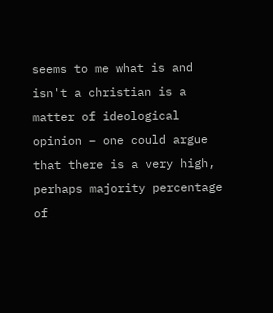seems to me what is and isn't a christian is a matter of ideological opinion – one could argue that there is a very high, perhaps majority percentage of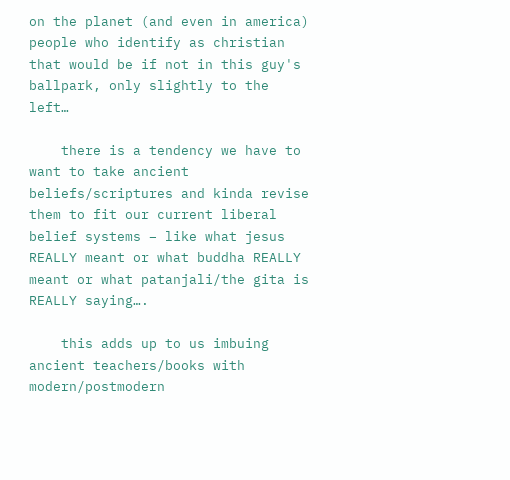on the planet (and even in america) people who identify as christian that would be if not in this guy's ballpark, only slightly to the left…

    there is a tendency we have to want to take ancient beliefs/scriptures and kinda revise them to fit our current liberal belief systems – like what jesus REALLY meant or what buddha REALLY meant or what patanjali/the gita is REALLY saying….

    this adds up to us imbuing ancient teachers/books with modern/postmodern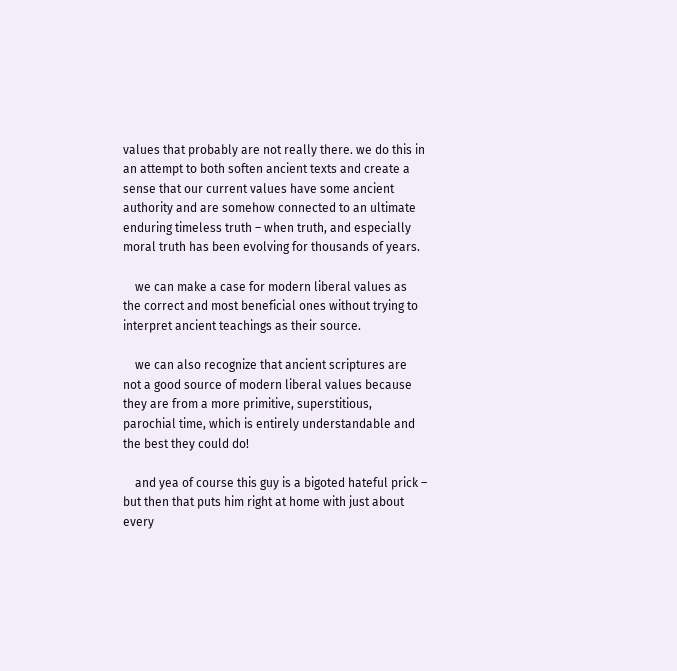values that probably are not really there. we do this in an attempt to both soften ancient texts and create a sense that our current values have some ancient authority and are somehow connected to an ultimate enduring timeless truth – when truth, and especially moral truth has been evolving for thousands of years.

    we can make a case for modern liberal values as the correct and most beneficial ones without trying to interpret ancient teachings as their source.

    we can also recognize that ancient scriptures are not a good source of modern liberal values because they are from a more primitive, superstitious, parochial time, which is entirely understandable and the best they could do!

    and yea of course this guy is a bigoted hateful prick – but then that puts him right at home with just about every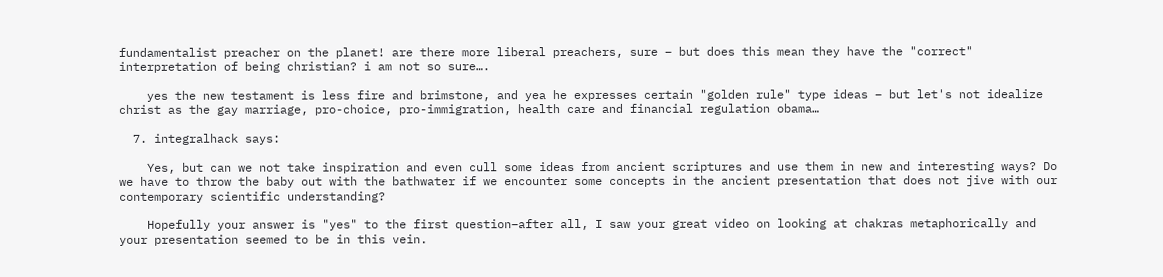fundamentalist preacher on the planet! are there more liberal preachers, sure – but does this mean they have the "correct" interpretation of being christian? i am not so sure….

    yes the new testament is less fire and brimstone, and yea he expresses certain "golden rule" type ideas – but let's not idealize christ as the gay marriage, pro-choice, pro-immigration, health care and financial regulation obama…

  7. integralhack says:

    Yes, but can we not take inspiration and even cull some ideas from ancient scriptures and use them in new and interesting ways? Do we have to throw the baby out with the bathwater if we encounter some concepts in the ancient presentation that does not jive with our contemporary scientific understanding?

    Hopefully your answer is "yes" to the first question–after all, I saw your great video on looking at chakras metaphorically and your presentation seemed to be in this vein.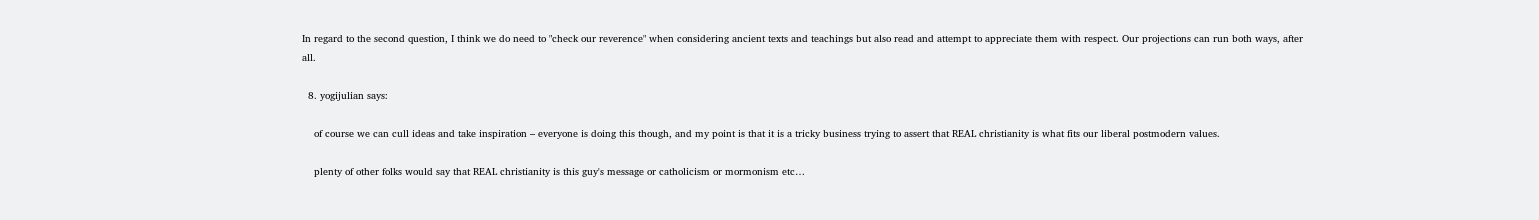In regard to the second question, I think we do need to "check our reverence" when considering ancient texts and teachings but also read and attempt to appreciate them with respect. Our projections can run both ways, after all.

  8. yogijulian says:

    of course we can cull ideas and take inspiration – everyone is doing this though, and my point is that it is a tricky business trying to assert that REAL christianity is what fits our liberal postmodern values.

    plenty of other folks would say that REAL christianity is this guy's message or catholicism or mormonism etc…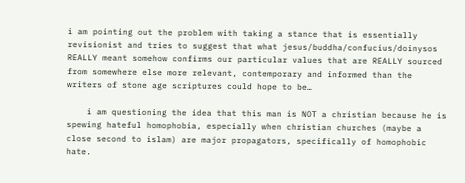i am pointing out the problem with taking a stance that is essentially revisionist and tries to suggest that what jesus/buddha/confucius/doinysos REALLY meant somehow confirms our particular values that are REALLY sourced from somewhere else more relevant, contemporary and informed than the writers of stone age scriptures could hope to be…

    i am questioning the idea that this man is NOT a christian because he is spewing hateful homophobia, especially when christian churches (maybe a close second to islam) are major propagators, specifically of homophobic hate.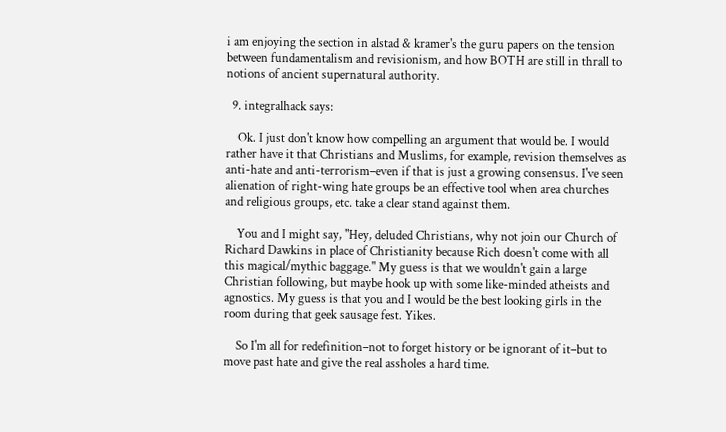i am enjoying the section in alstad & kramer's the guru papers on the tension between fundamentalism and revisionism, and how BOTH are still in thrall to notions of ancient supernatural authority.

  9. integralhack says:

    Ok. I just don't know how compelling an argument that would be. I would rather have it that Christians and Muslims, for example, revision themselves as anti-hate and anti-terrorism–even if that is just a growing consensus. I've seen alienation of right-wing hate groups be an effective tool when area churches and religious groups, etc. take a clear stand against them.

    You and I might say, "Hey, deluded Christians, why not join our Church of Richard Dawkins in place of Christianity because Rich doesn't come with all this magical/mythic baggage." My guess is that we wouldn't gain a large Christian following, but maybe hook up with some like-minded atheists and agnostics. My guess is that you and I would be the best looking girls in the room during that geek sausage fest. Yikes.

    So I'm all for redefinition–not to forget history or be ignorant of it–but to move past hate and give the real assholes a hard time.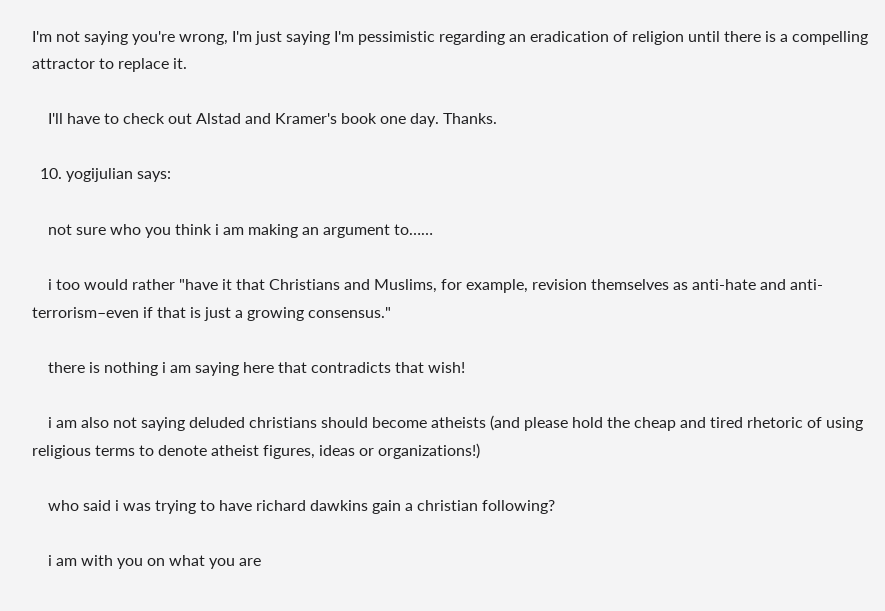I'm not saying you're wrong, I'm just saying I'm pessimistic regarding an eradication of religion until there is a compelling attractor to replace it.

    I'll have to check out Alstad and Kramer's book one day. Thanks.

  10. yogijulian says:

    not sure who you think i am making an argument to……

    i too would rather "have it that Christians and Muslims, for example, revision themselves as anti-hate and anti-terrorism–even if that is just a growing consensus."

    there is nothing i am saying here that contradicts that wish!

    i am also not saying deluded christians should become atheists (and please hold the cheap and tired rhetoric of using religious terms to denote atheist figures, ideas or organizations!)

    who said i was trying to have richard dawkins gain a christian following?

    i am with you on what you are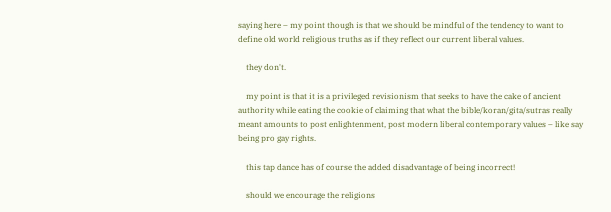saying here – my point though is that we should be mindful of the tendency to want to define old world religious truths as if they reflect our current liberal values.

    they don't.

    my point is that it is a privileged revisionism that seeks to have the cake of ancient authority while eating the cookie of claiming that what the bible/koran/gita/sutras really meant amounts to post enlightenment, post modern liberal contemporary values – like say being pro gay rights.

    this tap dance has of course the added disadvantage of being incorrect!

    should we encourage the religions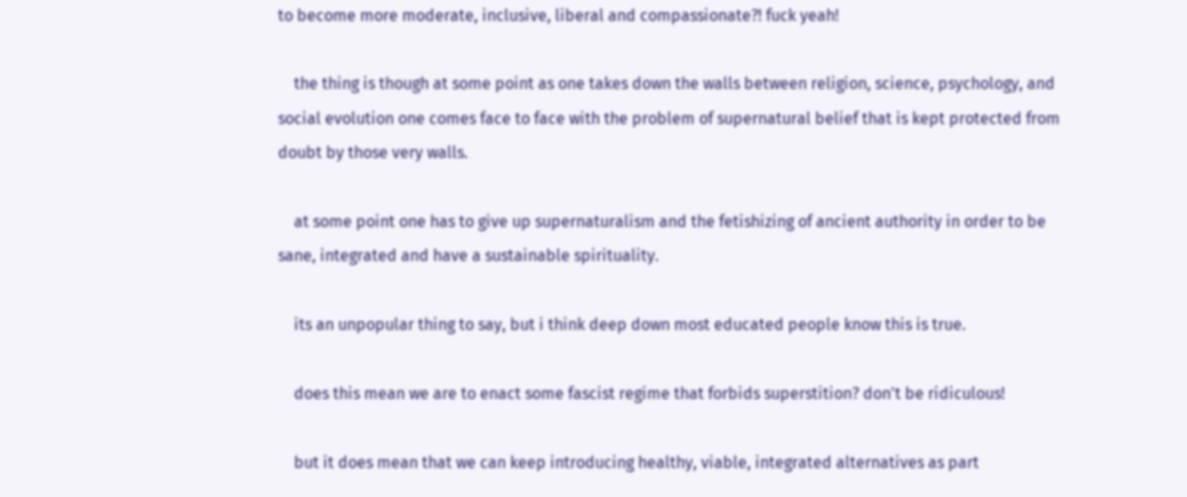to become more moderate, inclusive, liberal and compassionate?! fuck yeah!

    the thing is though at some point as one takes down the walls between religion, science, psychology, and social evolution one comes face to face with the problem of supernatural belief that is kept protected from doubt by those very walls.

    at some point one has to give up supernaturalism and the fetishizing of ancient authority in order to be sane, integrated and have a sustainable spirituality.

    its an unpopular thing to say, but i think deep down most educated people know this is true.

    does this mean we are to enact some fascist regime that forbids superstition? don't be ridiculous!

    but it does mean that we can keep introducing healthy, viable, integrated alternatives as part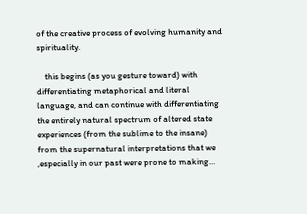of the creative process of evolving humanity and spirituality.

    this begins (as you gesture toward) with differentiating metaphorical and literal language, and can continue with differentiating the entirely natural spectrum of altered state experiences (from the sublime to the insane) from the supernatural interpretations that we ,especially in our past were prone to making…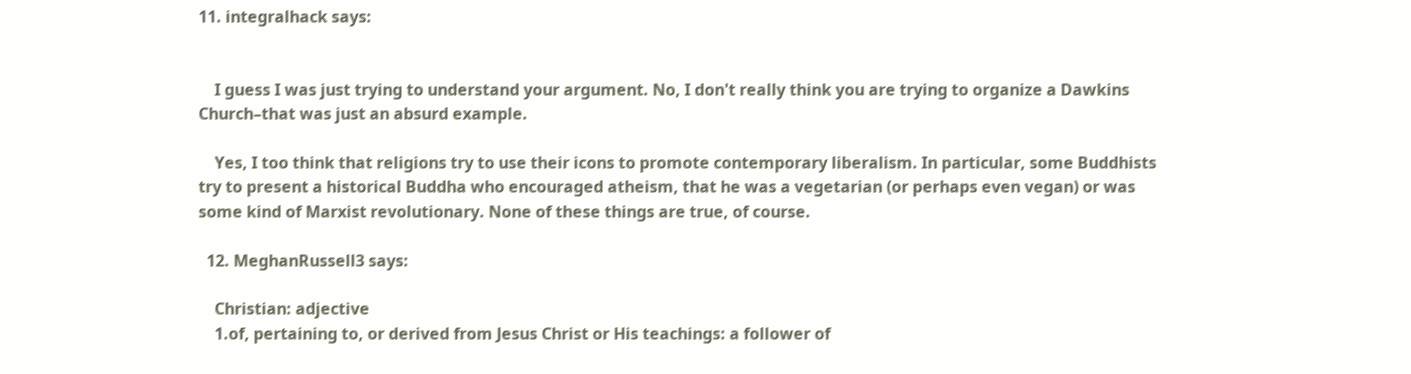11. integralhack says:


    I guess I was just trying to understand your argument. No, I don't really think you are trying to organize a Dawkins Church–that was just an absurd example.

    Yes, I too think that religions try to use their icons to promote contemporary liberalism. In particular, some Buddhists try to present a historical Buddha who encouraged atheism, that he was a vegetarian (or perhaps even vegan) or was some kind of Marxist revolutionary. None of these things are true, of course.

  12. MeghanRussell3 says:

    Christian: adjective
    1.of, pertaining to, or derived from Jesus Christ or His teachings: a follower of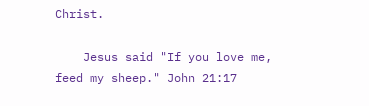Christ.

    Jesus said "If you love me, feed my sheep." John 21:17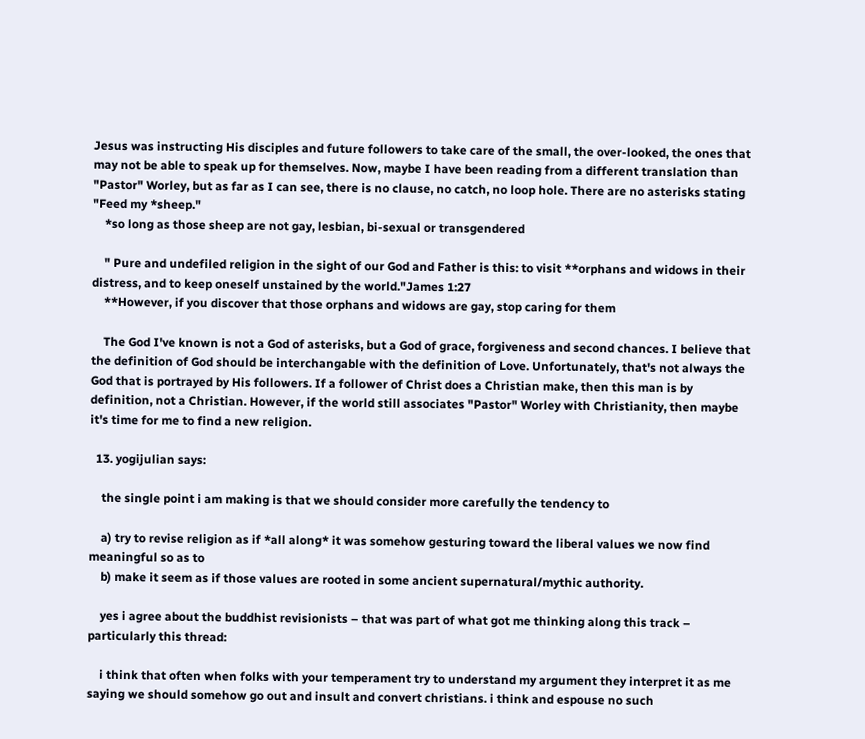Jesus was instructing His disciples and future followers to take care of the small, the over-looked, the ones that may not be able to speak up for themselves. Now, maybe I have been reading from a different translation than "Pastor" Worley, but as far as I can see, there is no clause, no catch, no loop hole. There are no asterisks stating "Feed my *sheep."
    *so long as those sheep are not gay, lesbian, bi-sexual or transgendered

    " Pure and undefiled religion in the sight of our God and Father is this: to visit **orphans and widows in their distress, and to keep oneself unstained by the world."James 1:27
    **However, if you discover that those orphans and widows are gay, stop caring for them

    The God I've known is not a God of asterisks, but a God of grace, forgiveness and second chances. I believe that the definition of God should be interchangable with the definition of Love. Unfortunately, that's not always the God that is portrayed by His followers. If a follower of Christ does a Christian make, then this man is by definition, not a Christian. However, if the world still associates "Pastor" Worley with Christianity, then maybe it's time for me to find a new religion.

  13. yogijulian says:

    the single point i am making is that we should consider more carefully the tendency to

    a) try to revise religion as if *all along* it was somehow gesturing toward the liberal values we now find meaningful so as to
    b) make it seem as if those values are rooted in some ancient supernatural/mythic authority.

    yes i agree about the buddhist revisionists – that was part of what got me thinking along this track – particularly this thread:

    i think that often when folks with your temperament try to understand my argument they interpret it as me saying we should somehow go out and insult and convert christians. i think and espouse no such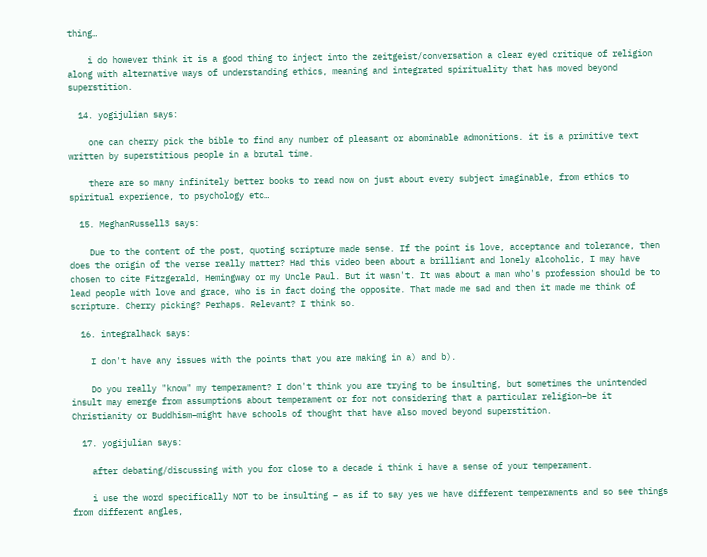thing…

    i do however think it is a good thing to inject into the zeitgeist/conversation a clear eyed critique of religion along with alternative ways of understanding ethics, meaning and integrated spirituality that has moved beyond superstition.

  14. yogijulian says:

    one can cherry pick the bible to find any number of pleasant or abominable admonitions. it is a primitive text written by superstitious people in a brutal time.

    there are so many infinitely better books to read now on just about every subject imaginable, from ethics to spiritual experience, to psychology etc…

  15. MeghanRussell3 says:

    Due to the content of the post, quoting scripture made sense. If the point is love, acceptance and tolerance, then does the origin of the verse really matter? Had this video been about a brilliant and lonely alcoholic, I may have chosen to cite Fitzgerald, Hemingway or my Uncle Paul. But it wasn't. It was about a man who's profession should be to lead people with love and grace, who is in fact doing the opposite. That made me sad and then it made me think of scripture. Cherry picking? Perhaps. Relevant? I think so.

  16. integralhack says:

    I don't have any issues with the points that you are making in a) and b).

    Do you really "know" my temperament? I don't think you are trying to be insulting, but sometimes the unintended insult may emerge from assumptions about temperament or for not considering that a particular religion–be it Christianity or Buddhism–might have schools of thought that have also moved beyond superstition.

  17. yogijulian says:

    after debating/discussing with you for close to a decade i think i have a sense of your temperament.

    i use the word specifically NOT to be insulting – as if to say yes we have different temperaments and so see things from different angles,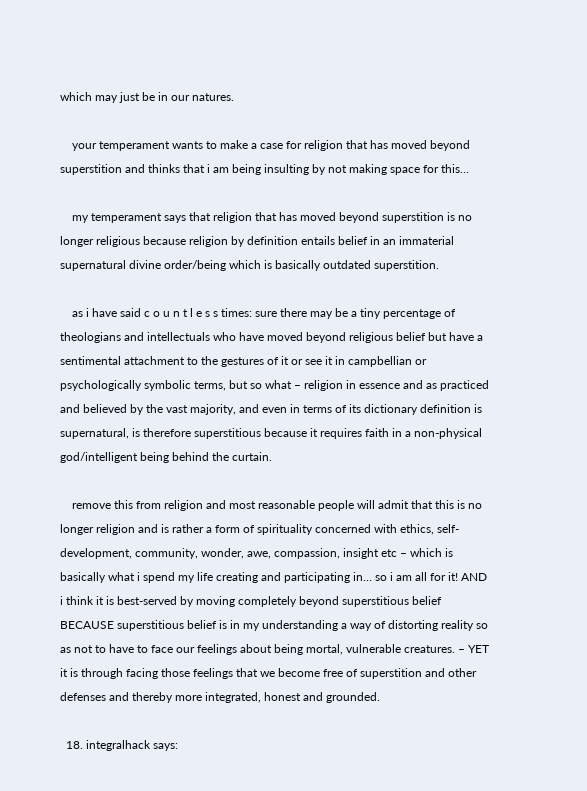which may just be in our natures.

    your temperament wants to make a case for religion that has moved beyond superstition and thinks that i am being insulting by not making space for this…

    my temperament says that religion that has moved beyond superstition is no longer religious because religion by definition entails belief in an immaterial supernatural divine order/being which is basically outdated superstition.

    as i have said c o u n t l e s s times: sure there may be a tiny percentage of theologians and intellectuals who have moved beyond religious belief but have a sentimental attachment to the gestures of it or see it in campbellian or psychologically symbolic terms, but so what – religion in essence and as practiced and believed by the vast majority, and even in terms of its dictionary definition is supernatural, is therefore superstitious because it requires faith in a non-physical god/intelligent being behind the curtain.

    remove this from religion and most reasonable people will admit that this is no longer religion and is rather a form of spirituality concerned with ethics, self-development, community, wonder, awe, compassion, insight etc – which is basically what i spend my life creating and participating in… so i am all for it! AND i think it is best-served by moving completely beyond superstitious belief BECAUSE superstitious belief is in my understanding a way of distorting reality so as not to have to face our feelings about being mortal, vulnerable creatures. – YET it is through facing those feelings that we become free of superstition and other defenses and thereby more integrated, honest and grounded.

  18. integralhack says: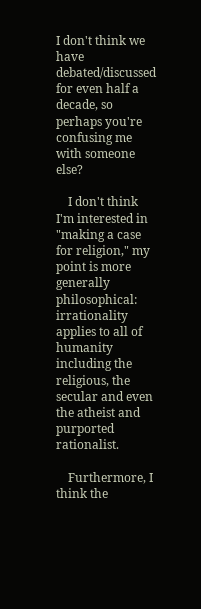I don't think we have debated/discussed for even half a decade, so perhaps you're confusing me with someone else?

    I don't think I'm interested in "making a case for religion," my point is more generally philosophical: irrationality applies to all of humanity including the religious, the secular and even the atheist and purported rationalist.

    Furthermore, I think the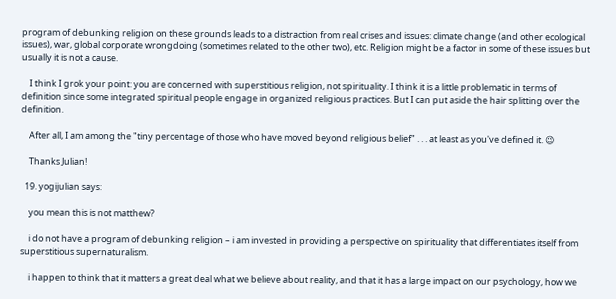program of debunking religion on these grounds leads to a distraction from real crises and issues: climate change (and other ecological issues), war, global corporate wrongdoing (sometimes related to the other two), etc. Religion might be a factor in some of these issues but usually it is not a cause.

    I think I grok your point: you are concerned with superstitious religion, not spirituality. I think it is a little problematic in terms of definition since some integrated spiritual people engage in organized religious practices. But I can put aside the hair splitting over the definition.

    After all, I am among the "tiny percentage of those who have moved beyond religious belief" . . . at least as you've defined it. 😉

    Thanks Julian!

  19. yogijulian says:

    you mean this is not matthew?

    i do not have a program of debunking religion – i am invested in providing a perspective on spirituality that differentiates itself from superstitious supernaturalism.

    i happen to think that it matters a great deal what we believe about reality, and that it has a large impact on our psychology, how we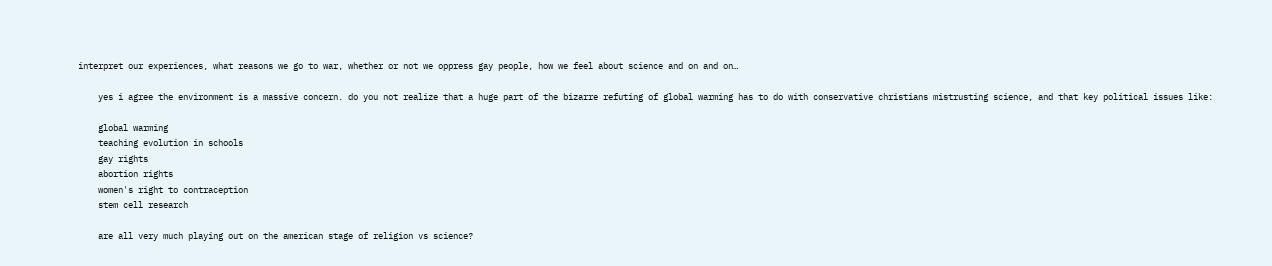interpret our experiences, what reasons we go to war, whether or not we oppress gay people, how we feel about science and on and on…

    yes i agree the environment is a massive concern. do you not realize that a huge part of the bizarre refuting of global warming has to do with conservative christians mistrusting science, and that key political issues like:

    global warming
    teaching evolution in schools
    gay rights
    abortion rights
    women's right to contraception
    stem cell research

    are all very much playing out on the american stage of religion vs science?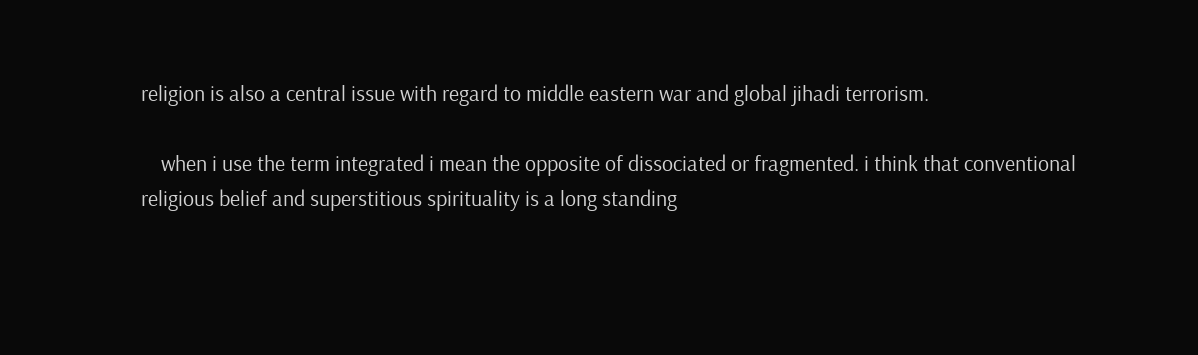religion is also a central issue with regard to middle eastern war and global jihadi terrorism.

    when i use the term integrated i mean the opposite of dissociated or fragmented. i think that conventional religious belief and superstitious spirituality is a long standing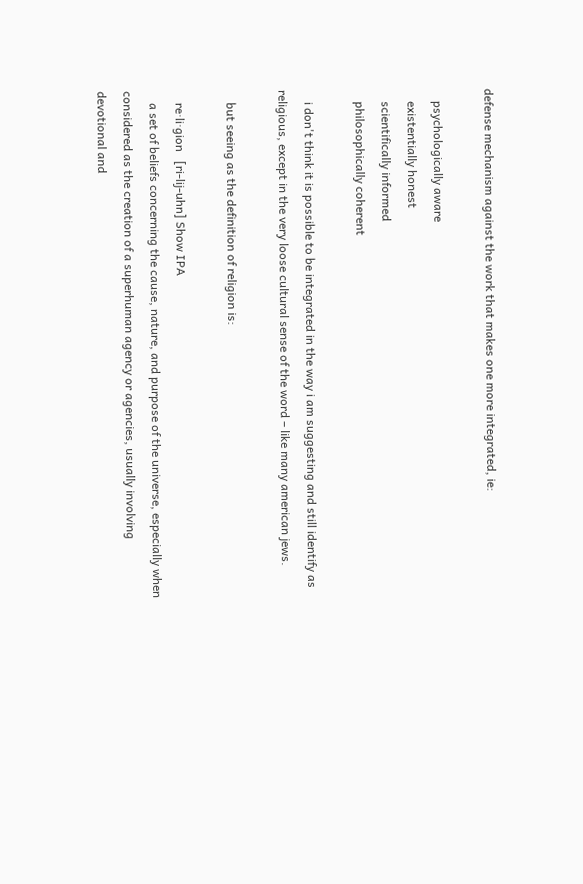defense mechanism against the work that makes one more integrated, ie:

    psychologically aware
    existentially honest
    scientifically informed
    philosophically coherent

    i don't think it is possible to be integrated in the way i am suggesting and still identify as religious, except in the very loose cultural sense of the word – like many american jews.

    but seeing as the definition of religion is:

    re·li·gion   [ri-lij-uhn] Show IPA
    a set of beliefs concerning the cause, nature, and purpose of the universe, especially when considered as the creation of a superhuman agency or agencies, usually involving devotional and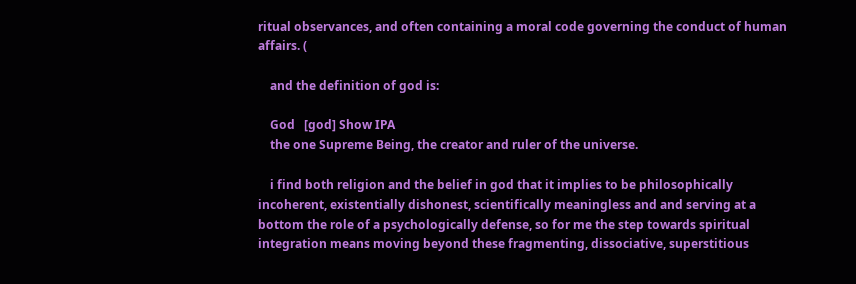ritual observances, and often containing a moral code governing the conduct of human affairs. (

    and the definition of god is:

    God   [god] Show IPA
    the one Supreme Being, the creator and ruler of the universe.

    i find both religion and the belief in god that it implies to be philosophically incoherent, existentially dishonest, scientifically meaningless and and serving at a bottom the role of a psychologically defense, so for me the step towards spiritual integration means moving beyond these fragmenting, dissociative, superstitious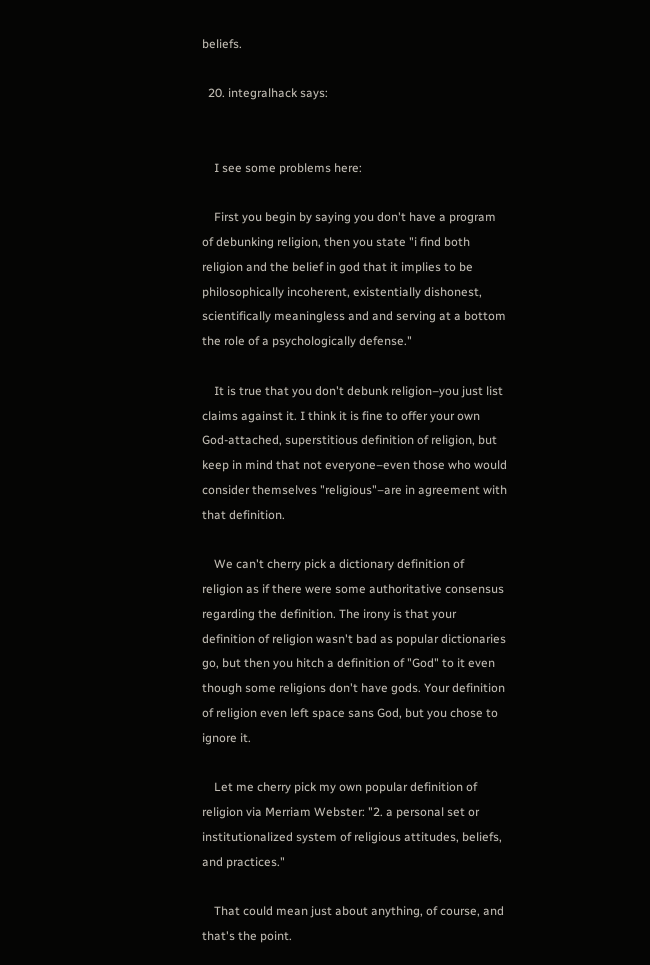beliefs.

  20. integralhack says:


    I see some problems here:

    First you begin by saying you don't have a program of debunking religion, then you state "i find both religion and the belief in god that it implies to be philosophically incoherent, existentially dishonest, scientifically meaningless and and serving at a bottom the role of a psychologically defense."

    It is true that you don't debunk religion–you just list claims against it. I think it is fine to offer your own God-attached, superstitious definition of religion, but keep in mind that not everyone–even those who would consider themselves "religious"–are in agreement with that definition.

    We can't cherry pick a dictionary definition of religion as if there were some authoritative consensus regarding the definition. The irony is that your definition of religion wasn't bad as popular dictionaries go, but then you hitch a definition of "God" to it even though some religions don't have gods. Your definition of religion even left space sans God, but you chose to ignore it.

    Let me cherry pick my own popular definition of religion via Merriam Webster: "2. a personal set or institutionalized system of religious attitudes, beliefs, and practices."

    That could mean just about anything, of course, and that's the point.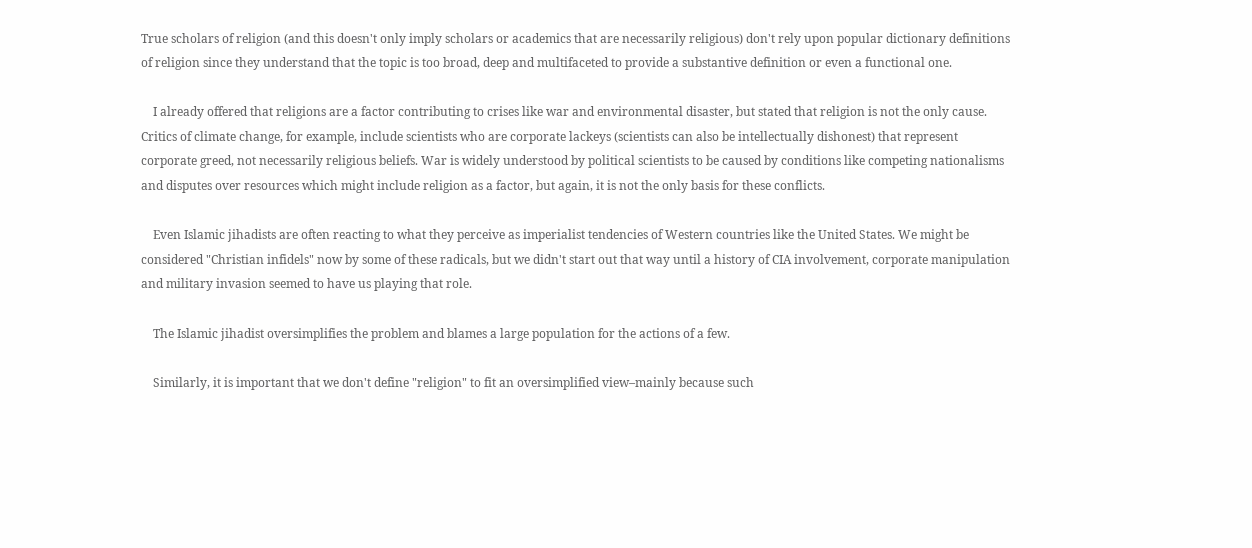True scholars of religion (and this doesn't only imply scholars or academics that are necessarily religious) don't rely upon popular dictionary definitions of religion since they understand that the topic is too broad, deep and multifaceted to provide a substantive definition or even a functional one.

    I already offered that religions are a factor contributing to crises like war and environmental disaster, but stated that religion is not the only cause. Critics of climate change, for example, include scientists who are corporate lackeys (scientists can also be intellectually dishonest) that represent corporate greed, not necessarily religious beliefs. War is widely understood by political scientists to be caused by conditions like competing nationalisms and disputes over resources which might include religion as a factor, but again, it is not the only basis for these conflicts.

    Even Islamic jihadists are often reacting to what they perceive as imperialist tendencies of Western countries like the United States. We might be considered "Christian infidels" now by some of these radicals, but we didn't start out that way until a history of CIA involvement, corporate manipulation and military invasion seemed to have us playing that role.

    The Islamic jihadist oversimplifies the problem and blames a large population for the actions of a few.

    Similarly, it is important that we don't define "religion" to fit an oversimplified view–mainly because such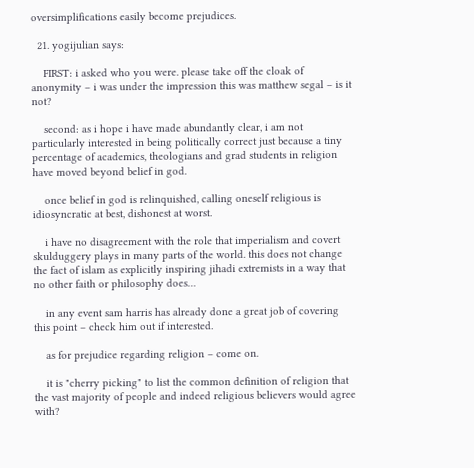oversimplifications easily become prejudices.

  21. yogijulian says:

    FIRST: i asked who you were. please take off the cloak of anonymity – i was under the impression this was matthew segal – is it not?

    second: as i hope i have made abundantly clear, i am not particularly interested in being politically correct just because a tiny percentage of academics, theologians and grad students in religion have moved beyond belief in god.

    once belief in god is relinquished, calling oneself religious is idiosyncratic at best, dishonest at worst.

    i have no disagreement with the role that imperialism and covert skulduggery plays in many parts of the world. this does not change the fact of islam as explicitly inspiring jihadi extremists in a way that no other faith or philosophy does…

    in any event sam harris has already done a great job of covering this point – check him out if interested.

    as for prejudice regarding religion – come on.

    it is "cherry picking" to list the common definition of religion that the vast majority of people and indeed religious believers would agree with?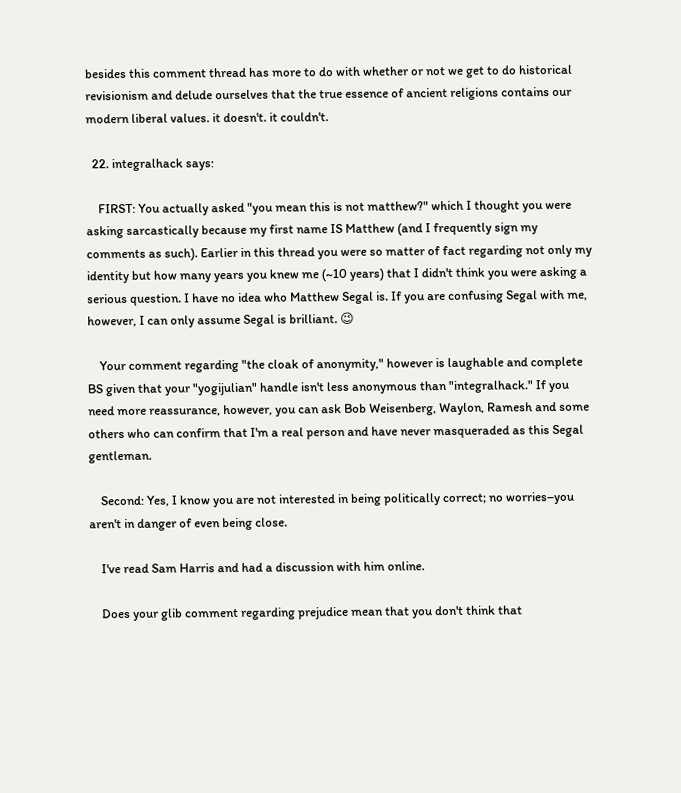besides this comment thread has more to do with whether or not we get to do historical revisionism and delude ourselves that the true essence of ancient religions contains our modern liberal values. it doesn't. it couldn't.

  22. integralhack says:

    FIRST: You actually asked "you mean this is not matthew?" which I thought you were asking sarcastically because my first name IS Matthew (and I frequently sign my comments as such). Earlier in this thread you were so matter of fact regarding not only my identity but how many years you knew me (~10 years) that I didn't think you were asking a serious question. I have no idea who Matthew Segal is. If you are confusing Segal with me, however, I can only assume Segal is brilliant. 😉

    Your comment regarding "the cloak of anonymity," however is laughable and complete BS given that your "yogijulian" handle isn't less anonymous than "integralhack." If you need more reassurance, however, you can ask Bob Weisenberg, Waylon, Ramesh and some others who can confirm that I'm a real person and have never masqueraded as this Segal gentleman.

    Second: Yes, I know you are not interested in being politically correct; no worries–you aren't in danger of even being close.

    I've read Sam Harris and had a discussion with him online.

    Does your glib comment regarding prejudice mean that you don't think that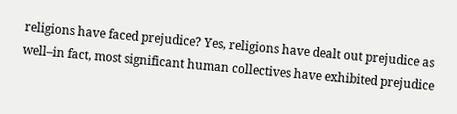religions have faced prejudice? Yes, religions have dealt out prejudice as well–in fact, most significant human collectives have exhibited prejudice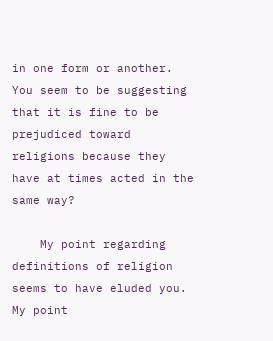in one form or another. You seem to be suggesting that it is fine to be prejudiced toward religions because they have at times acted in the same way?

    My point regarding definitions of religion seems to have eluded you. My point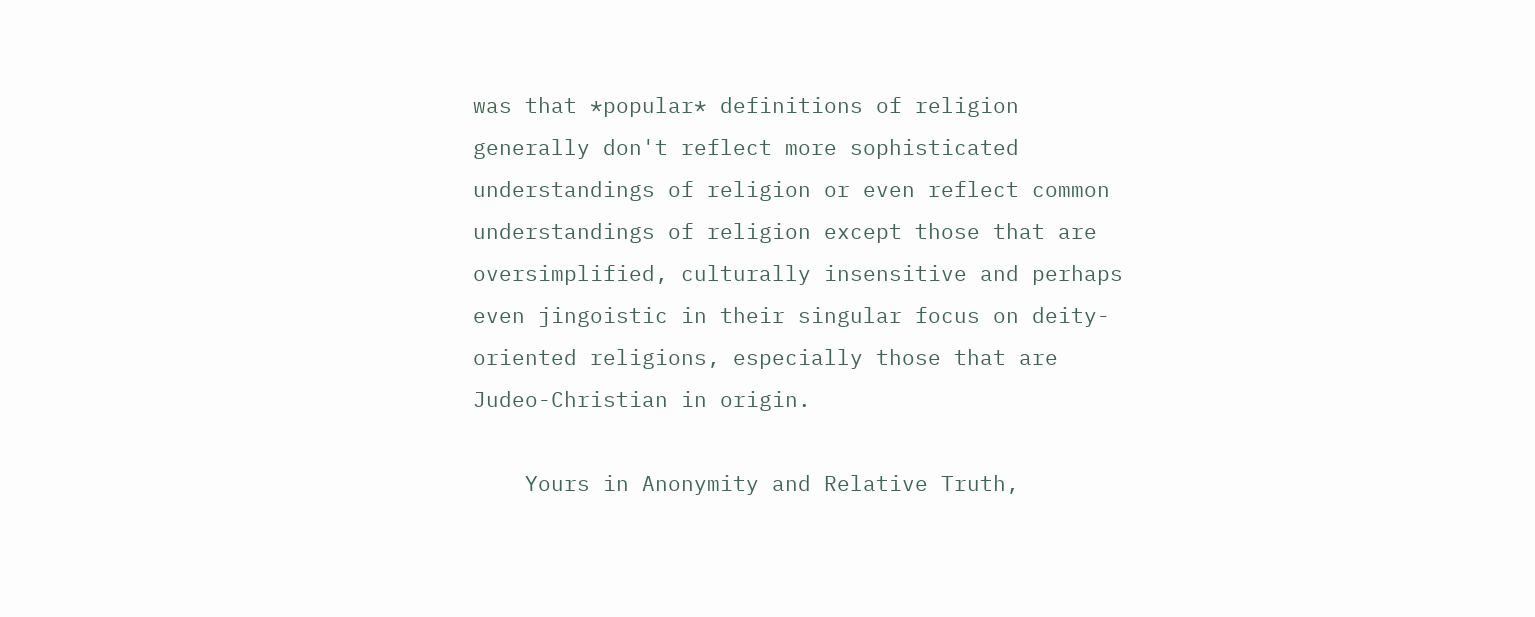was that *popular* definitions of religion generally don't reflect more sophisticated understandings of religion or even reflect common understandings of religion except those that are oversimplified, culturally insensitive and perhaps even jingoistic in their singular focus on deity-oriented religions, especially those that are Judeo-Christian in origin.

    Yours in Anonymity and Relative Truth,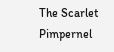The Scarlet Pimpernel